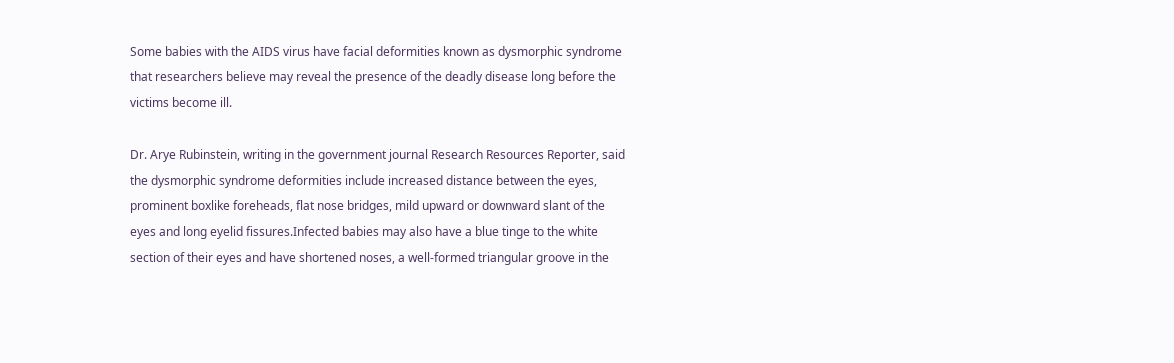Some babies with the AIDS virus have facial deformities known as dysmorphic syndrome that researchers believe may reveal the presence of the deadly disease long before the victims become ill.

Dr. Arye Rubinstein, writing in the government journal Research Resources Reporter, said the dysmorphic syndrome deformities include increased distance between the eyes, prominent boxlike foreheads, flat nose bridges, mild upward or downward slant of the eyes and long eyelid fissures.Infected babies may also have a blue tinge to the white section of their eyes and have shortened noses, a well-formed triangular groove in the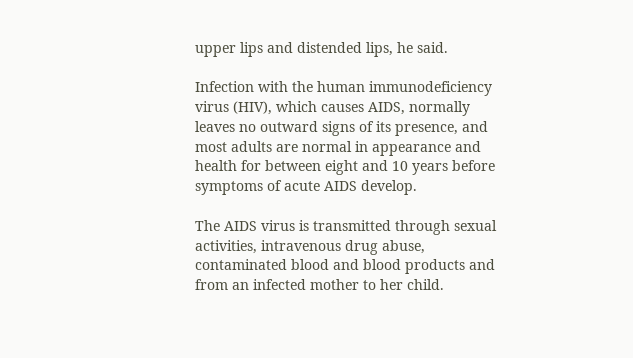upper lips and distended lips, he said.

Infection with the human immunodeficiency virus (HIV), which causes AIDS, normally leaves no outward signs of its presence, and most adults are normal in appearance and health for between eight and 10 years before symptoms of acute AIDS develop.

The AIDS virus is transmitted through sexual activities, intravenous drug abuse, contaminated blood and blood products and from an infected mother to her child.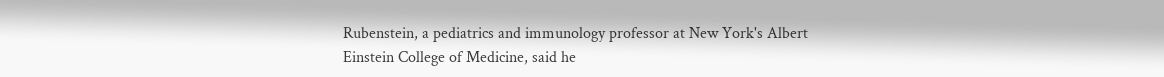Rubenstein, a pediatrics and immunology professor at New York's Albert Einstein College of Medicine, said he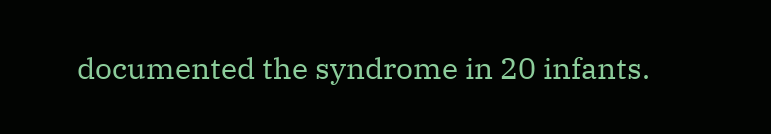documented the syndrome in 20 infants.